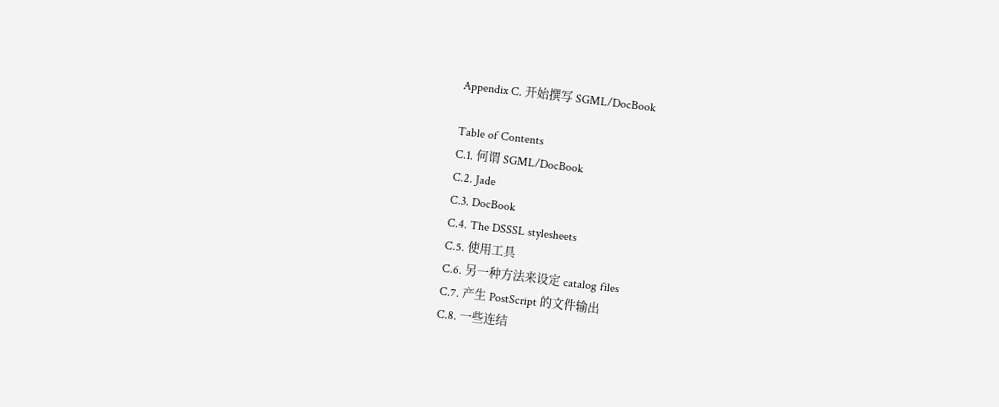Appendix C. 开始撰写 SGML/DocBook

Table of Contents
C.1. 何谓 SGML/DocBook
C.2. Jade
C.3. DocBook
C.4. The DSSSL stylesheets
C.5. 使用工具
C.6. 另一种方法来设定 catalog files
C.7. 产生 PostScript 的文件输出
C.8. 一些连结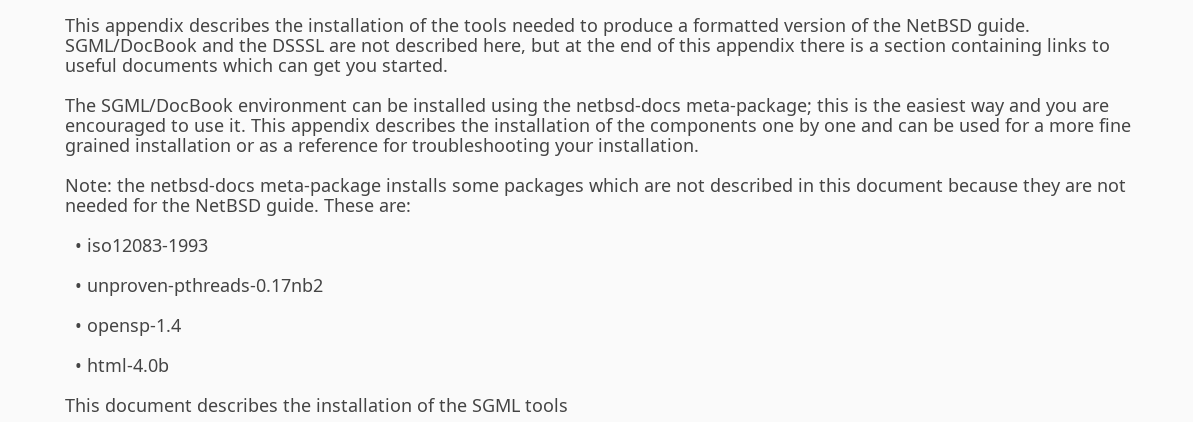This appendix describes the installation of the tools needed to produce a formatted version of the NetBSD guide. SGML/DocBook and the DSSSL are not described here, but at the end of this appendix there is a section containing links to useful documents which can get you started.

The SGML/DocBook environment can be installed using the netbsd-docs meta-package; this is the easiest way and you are encouraged to use it. This appendix describes the installation of the components one by one and can be used for a more fine grained installation or as a reference for troubleshooting your installation.

Note: the netbsd-docs meta-package installs some packages which are not described in this document because they are not needed for the NetBSD guide. These are:

  • iso12083-1993

  • unproven-pthreads-0.17nb2

  • opensp-1.4

  • html-4.0b

This document describes the installation of the SGML tools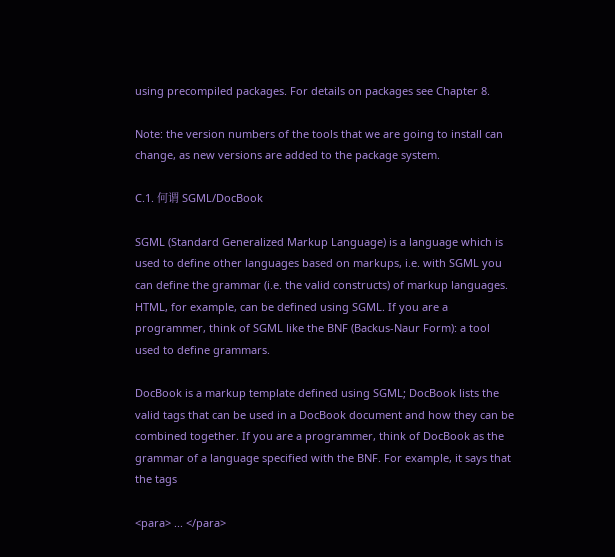using precompiled packages. For details on packages see Chapter 8.

Note: the version numbers of the tools that we are going to install can change, as new versions are added to the package system.

C.1. 何谓 SGML/DocBook

SGML (Standard Generalized Markup Language) is a language which is used to define other languages based on markups, i.e. with SGML you can define the grammar (i.e. the valid constructs) of markup languages. HTML, for example, can be defined using SGML. If you are a programmer, think of SGML like the BNF (Backus-Naur Form): a tool used to define grammars.

DocBook is a markup template defined using SGML; DocBook lists the valid tags that can be used in a DocBook document and how they can be combined together. If you are a programmer, think of DocBook as the grammar of a language specified with the BNF. For example, it says that the tags

<para> ... </para>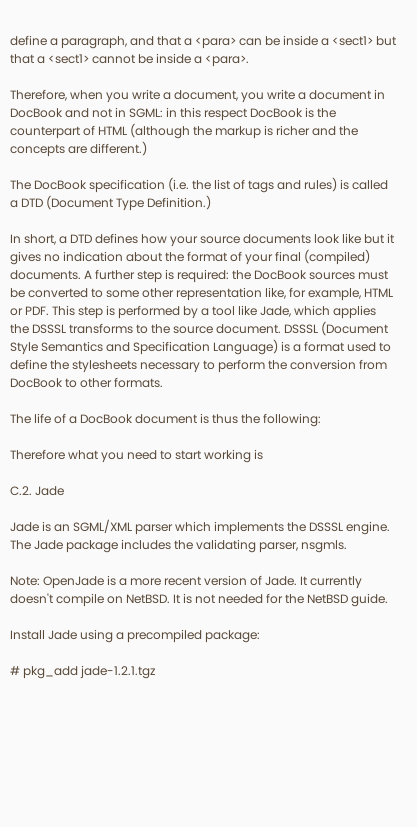define a paragraph, and that a <para> can be inside a <sect1> but that a <sect1> cannot be inside a <para>.

Therefore, when you write a document, you write a document in DocBook and not in SGML: in this respect DocBook is the counterpart of HTML (although the markup is richer and the concepts are different.)

The DocBook specification (i.e. the list of tags and rules) is called a DTD (Document Type Definition.)

In short, a DTD defines how your source documents look like but it gives no indication about the format of your final (compiled) documents. A further step is required: the DocBook sources must be converted to some other representation like, for example, HTML or PDF. This step is performed by a tool like Jade, which applies the DSSSL transforms to the source document. DSSSL (Document Style Semantics and Specification Language) is a format used to define the stylesheets necessary to perform the conversion from DocBook to other formats.

The life of a DocBook document is thus the following:

Therefore what you need to start working is

C.2. Jade

Jade is an SGML/XML parser which implements the DSSSL engine. The Jade package includes the validating parser, nsgmls.

Note: OpenJade is a more recent version of Jade. It currently doesn't compile on NetBSD. It is not needed for the NetBSD guide.

Install Jade using a precompiled package:

# pkg_add jade-1.2.1.tgz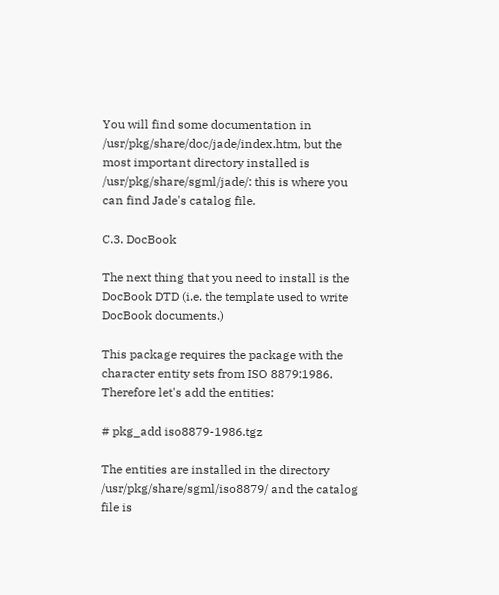You will find some documentation in /usr/pkg/share/doc/jade/index.htm, but the most important directory installed is /usr/pkg/share/sgml/jade/: this is where you can find Jade's catalog file.

C.3. DocBook

The next thing that you need to install is the DocBook DTD (i.e. the template used to write DocBook documents.)

This package requires the package with the character entity sets from ISO 8879:1986. Therefore let's add the entities:

# pkg_add iso8879-1986.tgz

The entities are installed in the directory /usr/pkg/share/sgml/iso8879/ and the catalog file is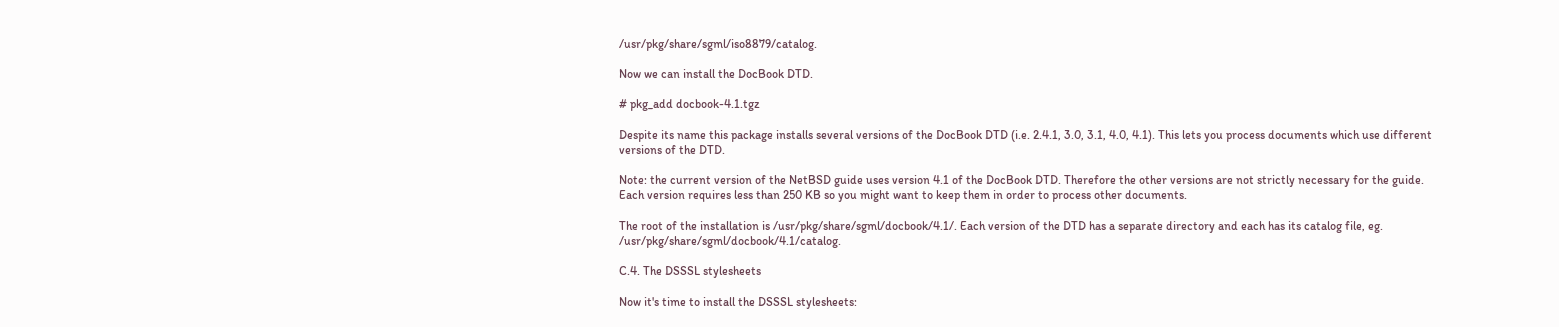/usr/pkg/share/sgml/iso8879/catalog.

Now we can install the DocBook DTD.

# pkg_add docbook-4.1.tgz

Despite its name this package installs several versions of the DocBook DTD (i.e. 2.4.1, 3.0, 3.1, 4.0, 4.1). This lets you process documents which use different versions of the DTD.

Note: the current version of the NetBSD guide uses version 4.1 of the DocBook DTD. Therefore the other versions are not strictly necessary for the guide. Each version requires less than 250 KB so you might want to keep them in order to process other documents.

The root of the installation is /usr/pkg/share/sgml/docbook/4.1/. Each version of the DTD has a separate directory and each has its catalog file, eg. /usr/pkg/share/sgml/docbook/4.1/catalog.

C.4. The DSSSL stylesheets

Now it's time to install the DSSSL stylesheets: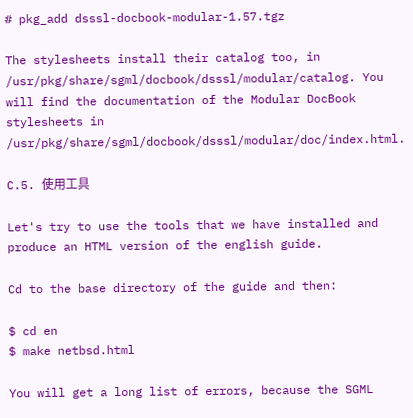# pkg_add dsssl-docbook-modular-1.57.tgz

The stylesheets install their catalog too, in /usr/pkg/share/sgml/docbook/dsssl/modular/catalog. You will find the documentation of the Modular DocBook stylesheets in /usr/pkg/share/sgml/docbook/dsssl/modular/doc/index.html.

C.5. 使用工具

Let's try to use the tools that we have installed and produce an HTML version of the english guide.

Cd to the base directory of the guide and then:

$ cd en
$ make netbsd.html

You will get a long list of errors, because the SGML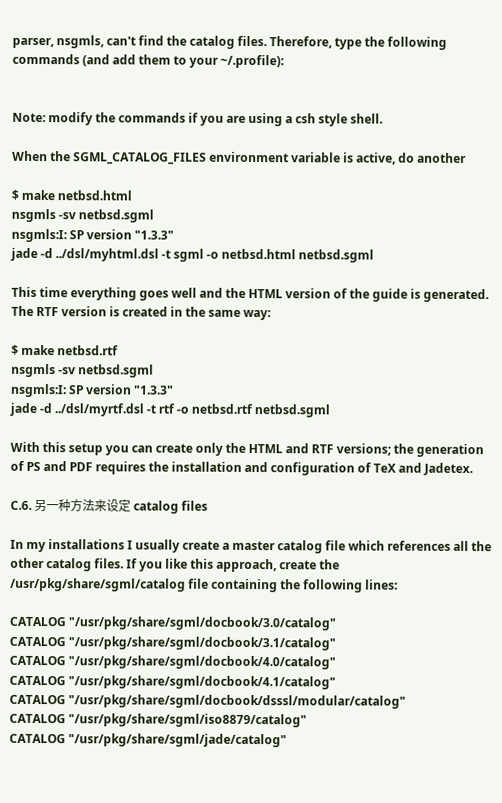parser, nsgmls, can't find the catalog files. Therefore, type the following commands (and add them to your ~/.profile):


Note: modify the commands if you are using a csh style shell.

When the SGML_CATALOG_FILES environment variable is active, do another

$ make netbsd.html
nsgmls -sv netbsd.sgml
nsgmls:I: SP version "1.3.3"
jade -d ../dsl/myhtml.dsl -t sgml -o netbsd.html netbsd.sgml

This time everything goes well and the HTML version of the guide is generated. The RTF version is created in the same way:

$ make netbsd.rtf
nsgmls -sv netbsd.sgml
nsgmls:I: SP version "1.3.3"
jade -d ../dsl/myrtf.dsl -t rtf -o netbsd.rtf netbsd.sgml

With this setup you can create only the HTML and RTF versions; the generation of PS and PDF requires the installation and configuration of TeX and Jadetex.

C.6. 另一种方法来设定 catalog files

In my installations I usually create a master catalog file which references all the other catalog files. If you like this approach, create the /usr/pkg/share/sgml/catalog file containing the following lines:

CATALOG "/usr/pkg/share/sgml/docbook/3.0/catalog"
CATALOG "/usr/pkg/share/sgml/docbook/3.1/catalog"
CATALOG "/usr/pkg/share/sgml/docbook/4.0/catalog"
CATALOG "/usr/pkg/share/sgml/docbook/4.1/catalog"
CATALOG "/usr/pkg/share/sgml/docbook/dsssl/modular/catalog"
CATALOG "/usr/pkg/share/sgml/iso8879/catalog"
CATALOG "/usr/pkg/share/sgml/jade/catalog"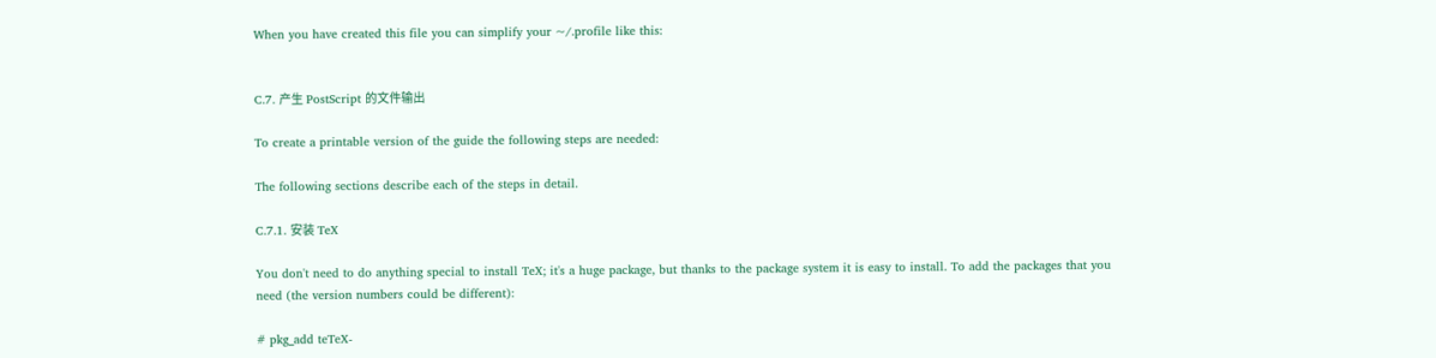When you have created this file you can simplify your ~/.profile like this:


C.7. 产生 PostScript 的文件输出

To create a printable version of the guide the following steps are needed:

The following sections describe each of the steps in detail.

C.7.1. 安装 TeX

You don't need to do anything special to install TeX; it's a huge package, but thanks to the package system it is easy to install. To add the packages that you need (the version numbers could be different):

# pkg_add teTeX-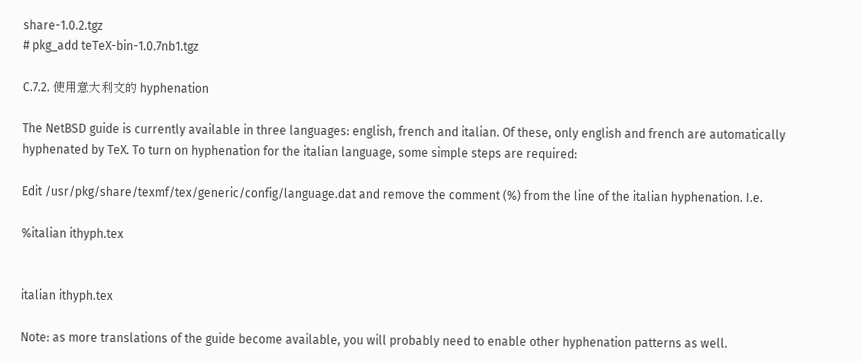share-1.0.2.tgz
# pkg_add teTeX-bin-1.0.7nb1.tgz

C.7.2. 使用意大利文的 hyphenation

The NetBSD guide is currently available in three languages: english, french and italian. Of these, only english and french are automatically hyphenated by TeX. To turn on hyphenation for the italian language, some simple steps are required:

Edit /usr/pkg/share/texmf/tex/generic/config/language.dat and remove the comment (%) from the line of the italian hyphenation. I.e.

%italian ithyph.tex


italian ithyph.tex

Note: as more translations of the guide become available, you will probably need to enable other hyphenation patterns as well.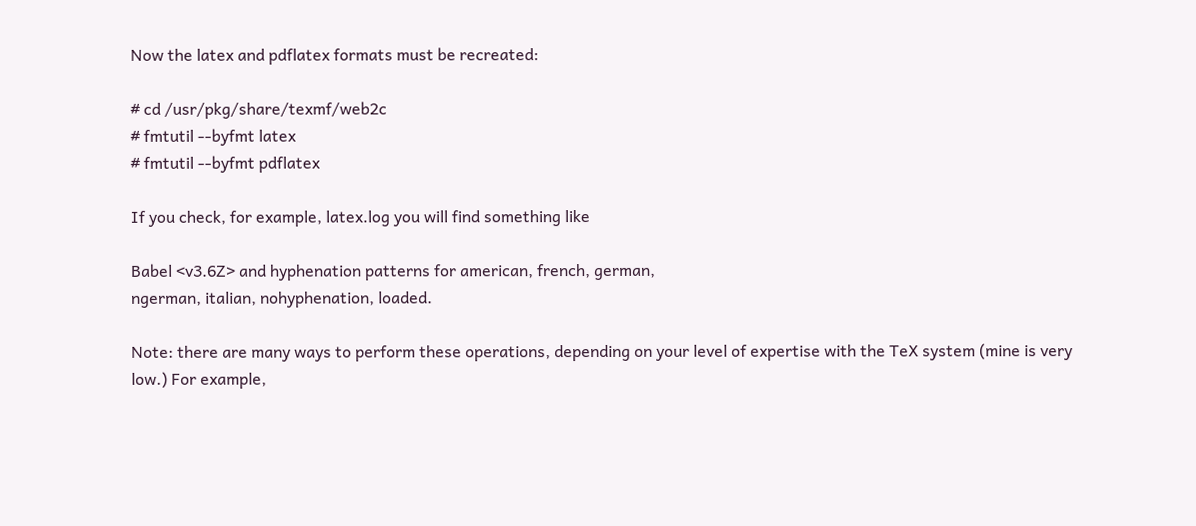Now the latex and pdflatex formats must be recreated:

# cd /usr/pkg/share/texmf/web2c
# fmtutil --byfmt latex
# fmtutil --byfmt pdflatex

If you check, for example, latex.log you will find something like

Babel <v3.6Z> and hyphenation patterns for american, french, german,
ngerman, italian, nohyphenation, loaded.

Note: there are many ways to perform these operations, depending on your level of expertise with the TeX system (mine is very low.) For example,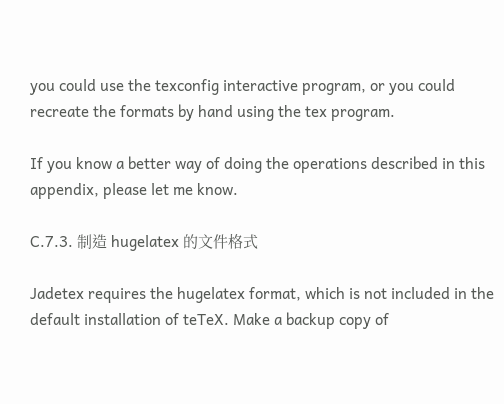you could use the texconfig interactive program, or you could recreate the formats by hand using the tex program.

If you know a better way of doing the operations described in this appendix, please let me know.

C.7.3. 制造 hugelatex 的文件格式

Jadetex requires the hugelatex format, which is not included in the default installation of teTeX. Make a backup copy of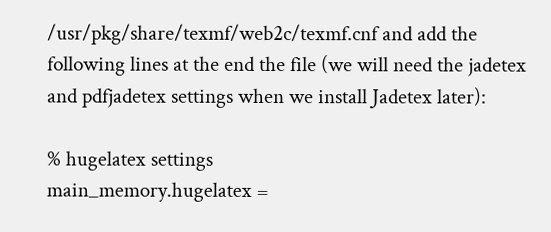/usr/pkg/share/texmf/web2c/texmf.cnf and add the following lines at the end the file (we will need the jadetex and pdfjadetex settings when we install Jadetex later):

% hugelatex settings
main_memory.hugelatex =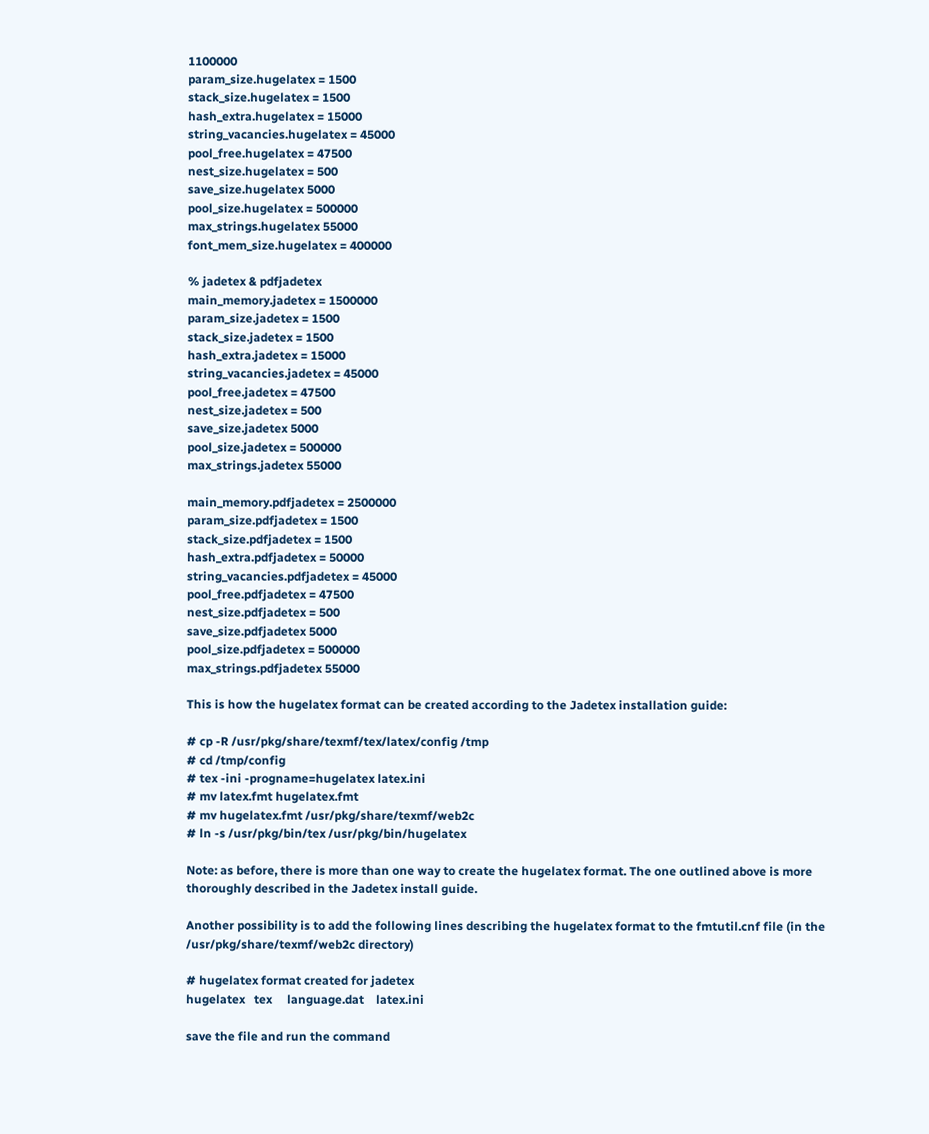1100000
param_size.hugelatex = 1500
stack_size.hugelatex = 1500
hash_extra.hugelatex = 15000
string_vacancies.hugelatex = 45000
pool_free.hugelatex = 47500
nest_size.hugelatex = 500
save_size.hugelatex 5000
pool_size.hugelatex = 500000
max_strings.hugelatex 55000
font_mem_size.hugelatex = 400000

% jadetex & pdfjadetex
main_memory.jadetex = 1500000
param_size.jadetex = 1500
stack_size.jadetex = 1500
hash_extra.jadetex = 15000
string_vacancies.jadetex = 45000
pool_free.jadetex = 47500
nest_size.jadetex = 500
save_size.jadetex 5000
pool_size.jadetex = 500000
max_strings.jadetex 55000

main_memory.pdfjadetex = 2500000
param_size.pdfjadetex = 1500
stack_size.pdfjadetex = 1500
hash_extra.pdfjadetex = 50000
string_vacancies.pdfjadetex = 45000
pool_free.pdfjadetex = 47500
nest_size.pdfjadetex = 500
save_size.pdfjadetex 5000
pool_size.pdfjadetex = 500000
max_strings.pdfjadetex 55000

This is how the hugelatex format can be created according to the Jadetex installation guide:

# cp -R /usr/pkg/share/texmf/tex/latex/config /tmp
# cd /tmp/config
# tex -ini -progname=hugelatex latex.ini
# mv latex.fmt hugelatex.fmt
# mv hugelatex.fmt /usr/pkg/share/texmf/web2c
# ln -s /usr/pkg/bin/tex /usr/pkg/bin/hugelatex

Note: as before, there is more than one way to create the hugelatex format. The one outlined above is more thoroughly described in the Jadetex install guide.

Another possibility is to add the following lines describing the hugelatex format to the fmtutil.cnf file (in the /usr/pkg/share/texmf/web2c directory)

# hugelatex format created for jadetex
hugelatex   tex     language.dat    latex.ini

save the file and run the command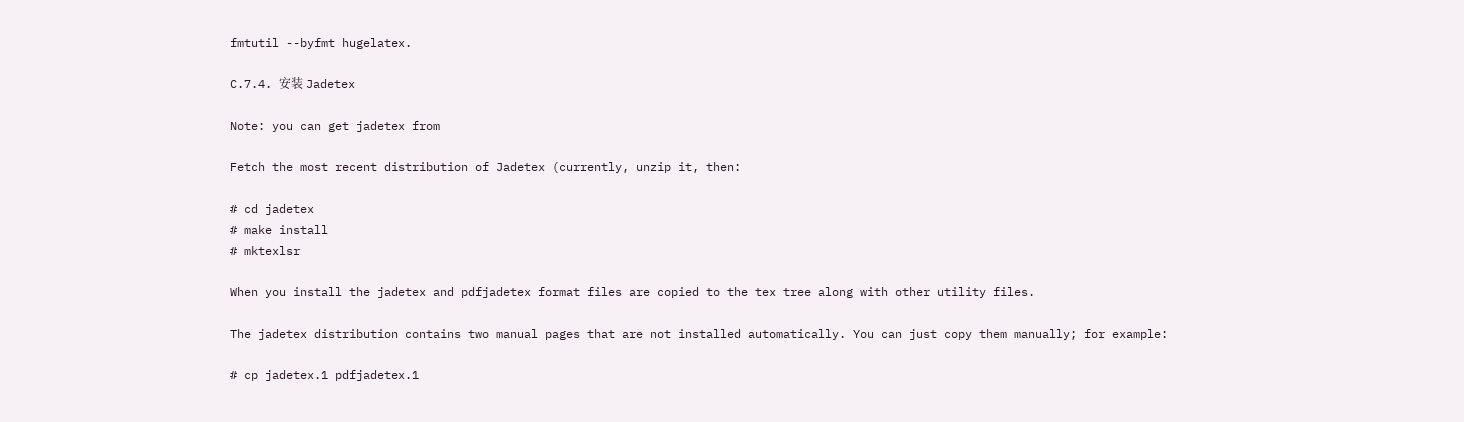fmtutil --byfmt hugelatex.

C.7.4. 安装 Jadetex

Note: you can get jadetex from

Fetch the most recent distribution of Jadetex (currently, unzip it, then:

# cd jadetex
# make install
# mktexlsr

When you install the jadetex and pdfjadetex format files are copied to the tex tree along with other utility files.

The jadetex distribution contains two manual pages that are not installed automatically. You can just copy them manually; for example:

# cp jadetex.1 pdfjadetex.1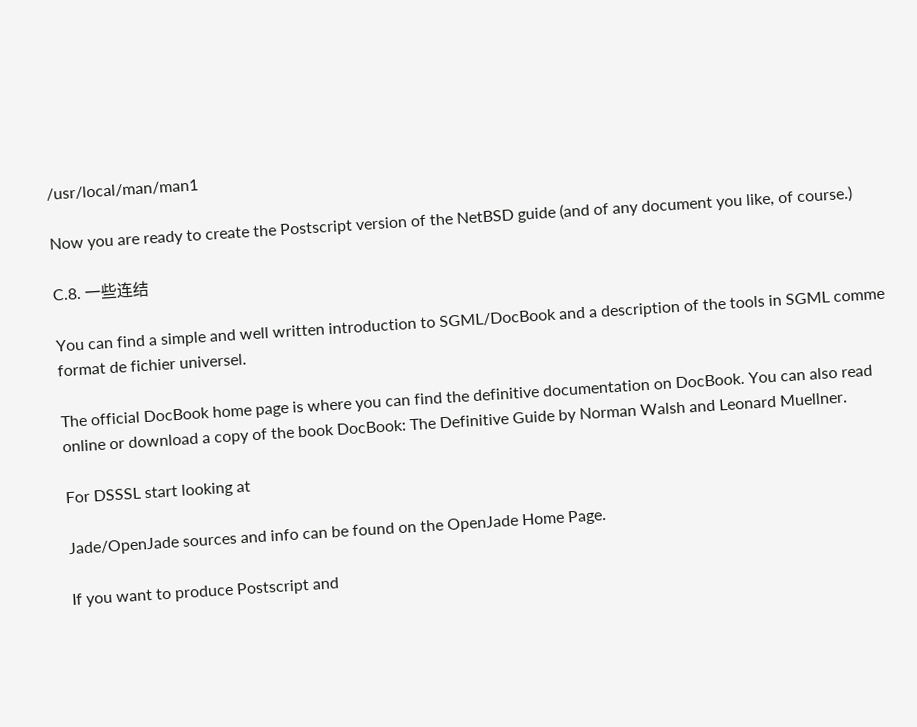/usr/local/man/man1

Now you are ready to create the Postscript version of the NetBSD guide (and of any document you like, of course.)

C.8. 一些连结

You can find a simple and well written introduction to SGML/DocBook and a description of the tools in SGML comme format de fichier universel.

The official DocBook home page is where you can find the definitive documentation on DocBook. You can also read online or download a copy of the book DocBook: The Definitive Guide by Norman Walsh and Leonard Muellner.

For DSSSL start looking at

Jade/OpenJade sources and info can be found on the OpenJade Home Page.

If you want to produce Postscript and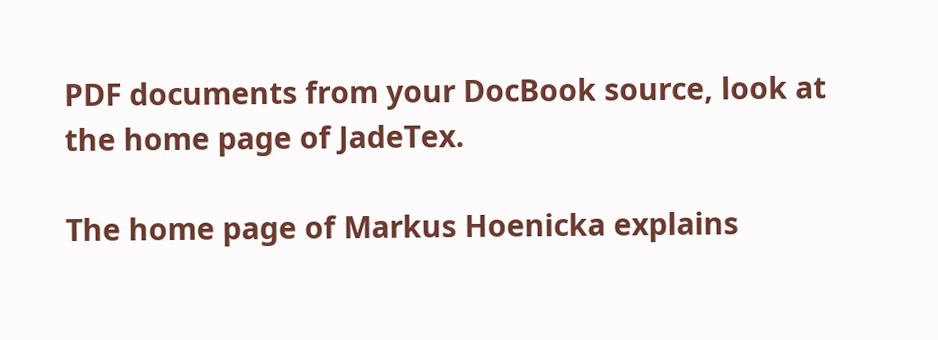PDF documents from your DocBook source, look at the home page of JadeTex.

The home page of Markus Hoenicka explains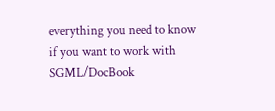everything you need to know if you want to work with SGML/DocBook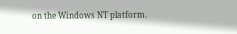on the Windows NT platform.